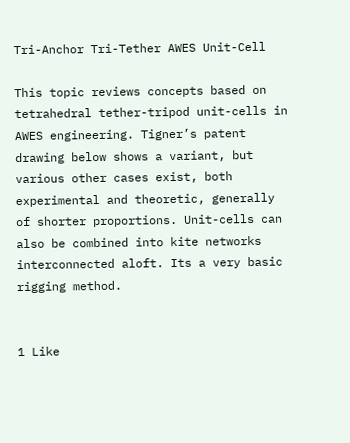Tri-Anchor Tri-Tether AWES Unit-Cell

This topic reviews concepts based on tetrahedral tether-tripod unit-cells in AWES engineering. Tigner’s patent drawing below shows a variant, but various other cases exist, both experimental and theoretic, generally of shorter proportions. Unit-cells can also be combined into kite networks interconnected aloft. Its a very basic rigging method.


1 Like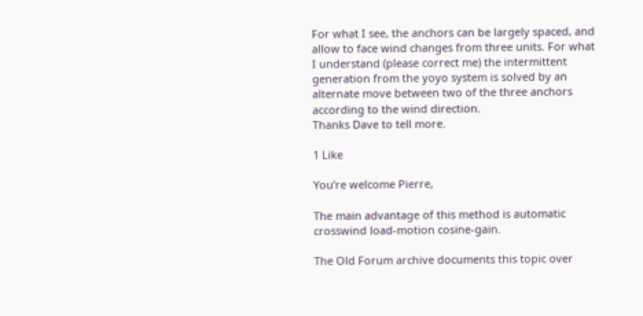For what I see, the anchors can be largely spaced, and allow to face wind changes from three units. For what I understand (please correct me) the intermittent generation from the yoyo system is solved by an alternate move between two of the three anchors according to the wind direction.
Thanks Dave to tell more.

1 Like

You’re welcome Pierre,

The main advantage of this method is automatic crosswind load-motion cosine-gain.

The Old Forum archive documents this topic over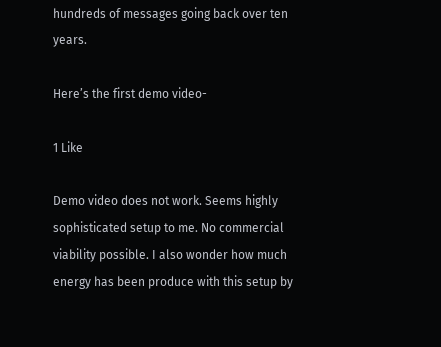hundreds of messages going back over ten years.

Here’s the first demo video-

1 Like

Demo video does not work. Seems highly sophisticated setup to me. No commercial viability possible. I also wonder how much energy has been produce with this setup by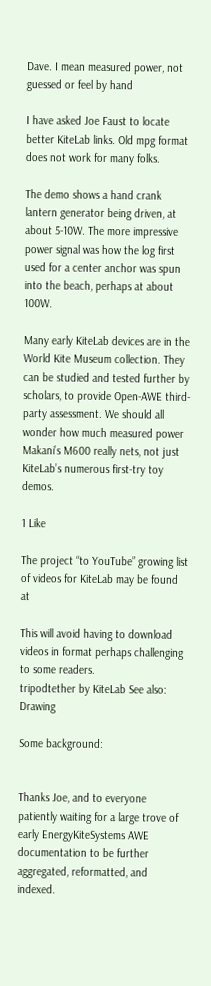Dave. I mean measured power, not guessed or feel by hand

I have asked Joe Faust to locate better KiteLab links. Old mpg format does not work for many folks.

The demo shows a hand crank lantern generator being driven, at about 5-10W. The more impressive power signal was how the log first used for a center anchor was spun into the beach, perhaps at about 100W.

Many early KiteLab devices are in the World Kite Museum collection. They can be studied and tested further by scholars, to provide Open-AWE third-party assessment. We should all wonder how much measured power Makani’s M600 really nets, not just KiteLab’s numerous first-try toy demos.

1 Like

The project “to YouTube” growing list of videos for KiteLab may be found at

This will avoid having to download videos in format perhaps challenging to some readers.
tripodtether by KiteLab See also: Drawing

Some background:


Thanks Joe, and to everyone patiently waiting for a large trove of early EnergyKiteSystems AWE documentation to be further aggregated, reformatted, and indexed.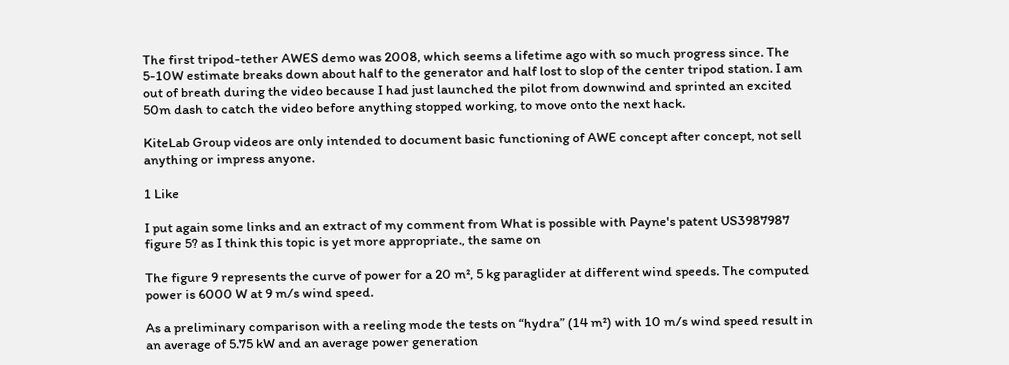The first tripod-tether AWES demo was 2008, which seems a lifetime ago with so much progress since. The 5-10W estimate breaks down about half to the generator and half lost to slop of the center tripod station. I am out of breath during the video because I had just launched the pilot from downwind and sprinted an excited 50m dash to catch the video before anything stopped working, to move onto the next hack.

KiteLab Group videos are only intended to document basic functioning of AWE concept after concept, not sell anything or impress anyone.

1 Like

I put again some links and an extract of my comment from What is possible with Payne's patent US3987987 figure 5? as I think this topic is yet more appropriate., the same on

The figure 9 represents the curve of power for a 20 m², 5 kg paraglider at different wind speeds. The computed power is 6000 W at 9 m/s wind speed.

As a preliminary comparison with a reeling mode the tests on “hydra” (14 m²) with 10 m/s wind speed result in an average of 5.75 kW and an average power generation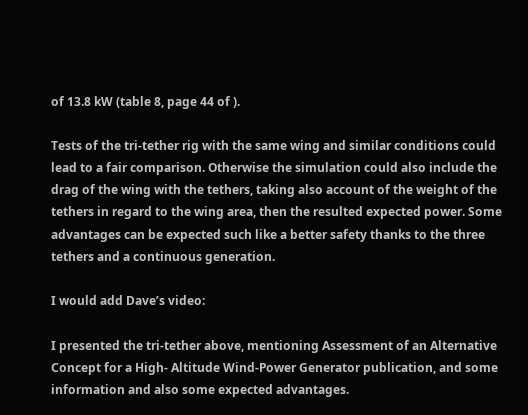of 13.8 kW (table 8, page 44 of ).

Tests of the tri-tether rig with the same wing and similar conditions could lead to a fair comparison. Otherwise the simulation could also include the drag of the wing with the tethers, taking also account of the weight of the tethers in regard to the wing area, then the resulted expected power. Some advantages can be expected such like a better safety thanks to the three tethers and a continuous generation.

I would add Dave’s video:

I presented the tri-tether above, mentioning Assessment of an Alternative Concept for a High- Altitude Wind-Power Generator publication, and some information and also some expected advantages.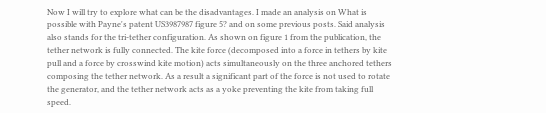Now I will try to explore what can be the disadvantages. I made an analysis on What is possible with Payne's patent US3987987 figure 5? and on some previous posts. Said analysis also stands for the tri-tether configuration. As shown on figure 1 from the publication, the tether network is fully connected. The kite force (decomposed into a force in tethers by kite pull and a force by crosswind kite motion) acts simultaneously on the three anchored tethers composing the tether network. As a result a significant part of the force is not used to rotate the generator, and the tether network acts as a yoke preventing the kite from taking full speed.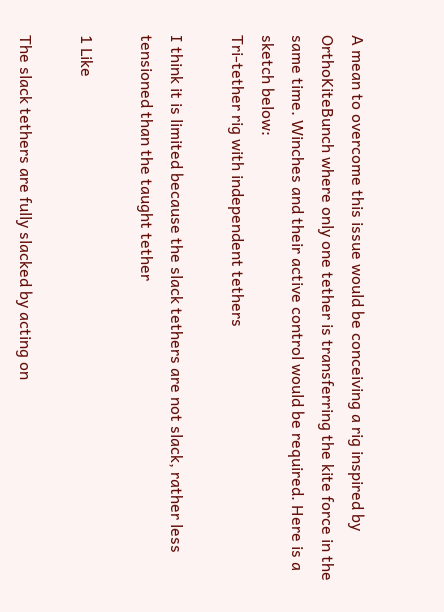A mean to overcome this issue would be conceiving a rig inspired by OrthoKiteBunch where only one tether is transferring the kite force in the same time. Winches and their active control would be required. Here is a sketch below:
Tri-tether rig with independent tethers

I think it is limited because the slack tethers are not slack, rather less tensioned than the taught tether

1 Like

The slack tethers are fully slacked by acting on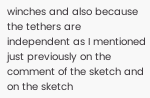winches and also because the tethers are independent as I mentioned just previously on the comment of the sketch and on the sketch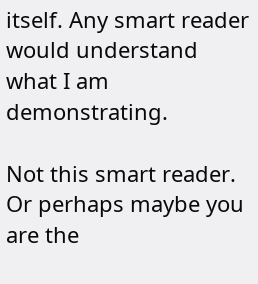itself. Any smart reader would understand what I am demonstrating.

Not this smart reader. Or perhaps maybe you are the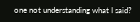one not understanding what I said?